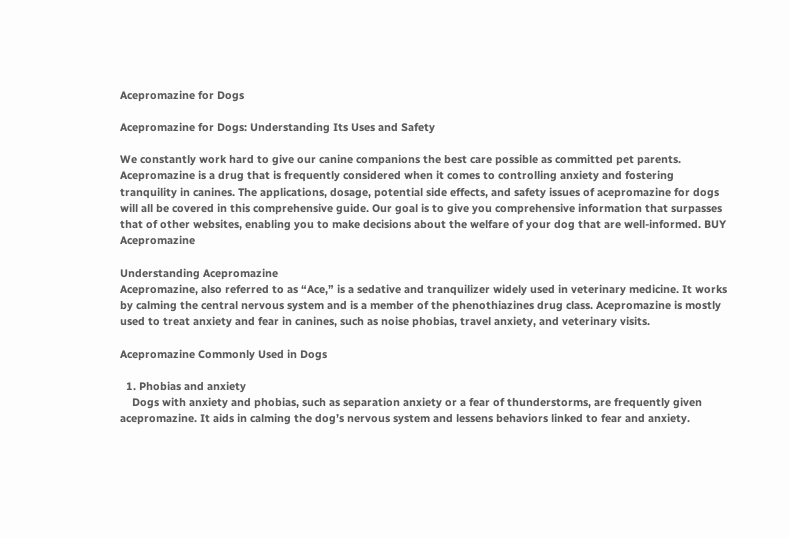Acepromazine for Dogs

Acepromazine for Dogs: Understanding Its Uses and Safety

We constantly work hard to give our canine companions the best care possible as committed pet parents. Acepromazine is a drug that is frequently considered when it comes to controlling anxiety and fostering tranquility in canines. The applications, dosage, potential side effects, and safety issues of acepromazine for dogs will all be covered in this comprehensive guide. Our goal is to give you comprehensive information that surpasses that of other websites, enabling you to make decisions about the welfare of your dog that are well-informed. BUY Acepromazine

Understanding Acepromazine
Acepromazine, also referred to as “Ace,” is a sedative and tranquilizer widely used in veterinary medicine. It works by calming the central nervous system and is a member of the phenothiazines drug class. Acepromazine is mostly used to treat anxiety and fear in canines, such as noise phobias, travel anxiety, and veterinary visits.

Acepromazine Commonly Used in Dogs

  1. Phobias and anxiety
    Dogs with anxiety and phobias, such as separation anxiety or a fear of thunderstorms, are frequently given acepromazine. It aids in calming the dog’s nervous system and lessens behaviors linked to fear and anxiety.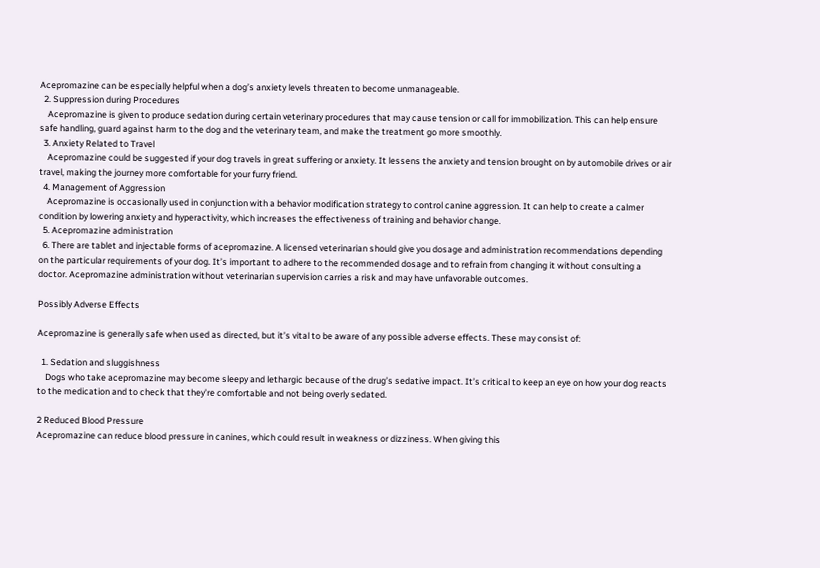Acepromazine can be especially helpful when a dog’s anxiety levels threaten to become unmanageable.
  2. Suppression during Procedures
    Acepromazine is given to produce sedation during certain veterinary procedures that may cause tension or call for immobilization. This can help ensure safe handling, guard against harm to the dog and the veterinary team, and make the treatment go more smoothly.
  3. Anxiety Related to Travel
    Acepromazine could be suggested if your dog travels in great suffering or anxiety. It lessens the anxiety and tension brought on by automobile drives or air travel, making the journey more comfortable for your furry friend.
  4. Management of Aggression
    Acepromazine is occasionally used in conjunction with a behavior modification strategy to control canine aggression. It can help to create a calmer condition by lowering anxiety and hyperactivity, which increases the effectiveness of training and behavior change.
  5. Acepromazine administration
  6. There are tablet and injectable forms of acepromazine. A licensed veterinarian should give you dosage and administration recommendations depending on the particular requirements of your dog. It’s important to adhere to the recommended dosage and to refrain from changing it without consulting a doctor. Acepromazine administration without veterinarian supervision carries a risk and may have unfavorable outcomes.

Possibly Adverse Effects

Acepromazine is generally safe when used as directed, but it’s vital to be aware of any possible adverse effects. These may consist of:

  1. Sedation and sluggishness
    Dogs who take acepromazine may become sleepy and lethargic because of the drug’s sedative impact. It’s critical to keep an eye on how your dog reacts to the medication and to check that they’re comfortable and not being overly sedated.

2 Reduced Blood Pressure
Acepromazine can reduce blood pressure in canines, which could result in weakness or dizziness. When giving this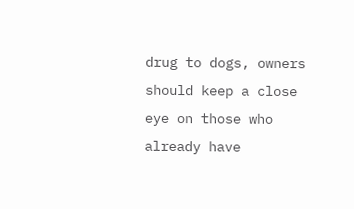drug to dogs, owners should keep a close eye on those who already have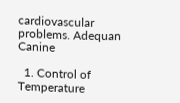cardiovascular problems. Adequan Canine

  1. Control of Temperature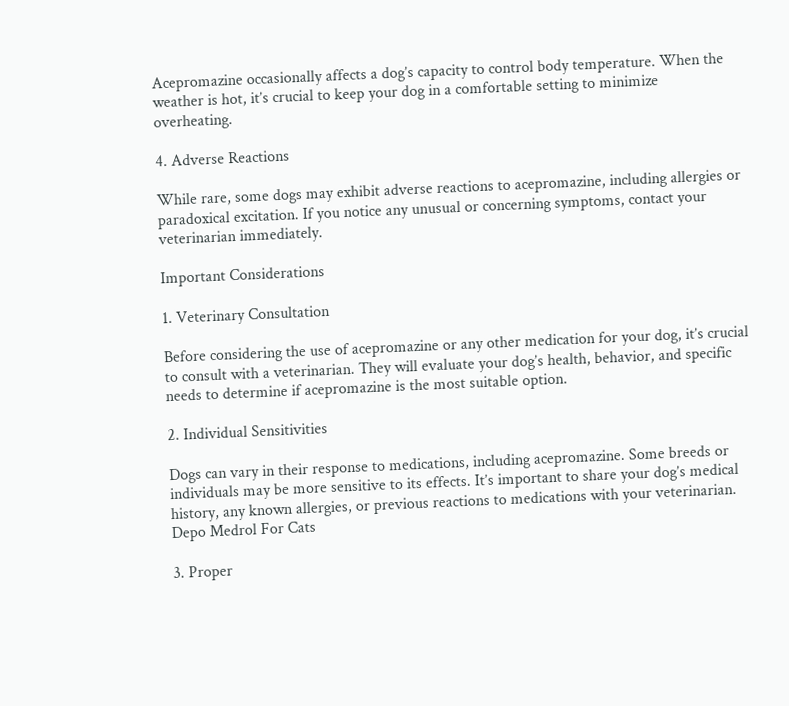Acepromazine occasionally affects a dog’s capacity to control body temperature. When the weather is hot, it’s crucial to keep your dog in a comfortable setting to minimize overheating.

4. Adverse Reactions

While rare, some dogs may exhibit adverse reactions to acepromazine, including allergies or paradoxical excitation. If you notice any unusual or concerning symptoms, contact your veterinarian immediately.

Important Considerations

1. Veterinary Consultation

Before considering the use of acepromazine or any other medication for your dog, it’s crucial to consult with a veterinarian. They will evaluate your dog’s health, behavior, and specific needs to determine if acepromazine is the most suitable option.

2. Individual Sensitivities

Dogs can vary in their response to medications, including acepromazine. Some breeds or individuals may be more sensitive to its effects. It’s important to share your dog’s medical history, any known allergies, or previous reactions to medications with your veterinarian. Depo Medrol For Cats

3. Proper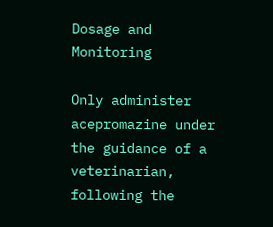Dosage and Monitoring

Only administer acepromazine under the guidance of a veterinarian, following the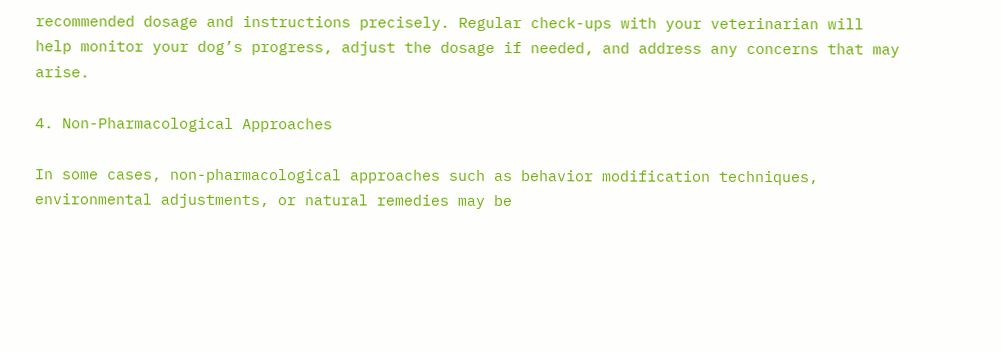recommended dosage and instructions precisely. Regular check-ups with your veterinarian will help monitor your dog’s progress, adjust the dosage if needed, and address any concerns that may arise.

4. Non-Pharmacological Approaches

In some cases, non-pharmacological approaches such as behavior modification techniques, environmental adjustments, or natural remedies may be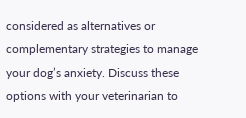considered as alternatives or complementary strategies to manage your dog’s anxiety. Discuss these options with your veterinarian to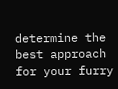determine the best approach for your furry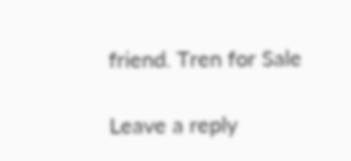friend. Tren for Sale

Leave a reply